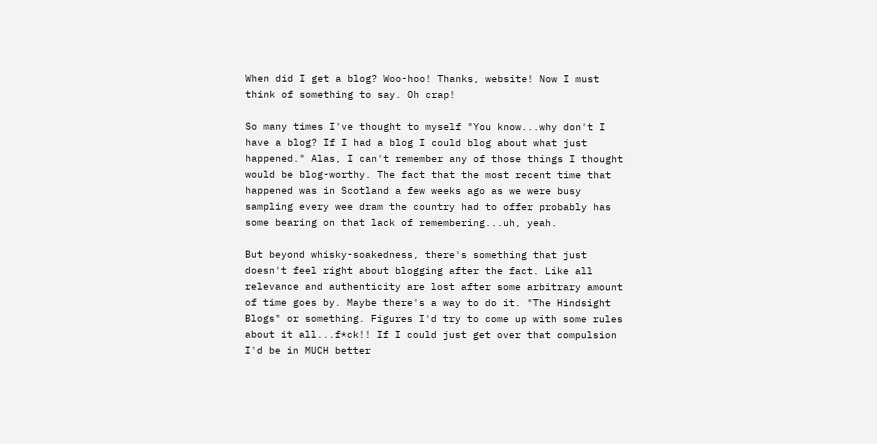When did I get a blog? Woo-hoo! Thanks, website! Now I must think of something to say. Oh crap!

So many times I've thought to myself "You know...why don't I have a blog? If I had a blog I could blog about what just happened." Alas, I can't remember any of those things I thought would be blog-worthy. The fact that the most recent time that happened was in Scotland a few weeks ago as we were busy sampling every wee dram the country had to offer probably has some bearing on that lack of remembering...uh, yeah.

But beyond whisky-soakedness, there's something that just doesn't feel right about blogging after the fact. Like all relevance and authenticity are lost after some arbitrary amount of time goes by. Maybe there's a way to do it. "The Hindsight Blogs" or something. Figures I'd try to come up with some rules about it all...f*ck!! If I could just get over that compulsion I'd be in MUCH better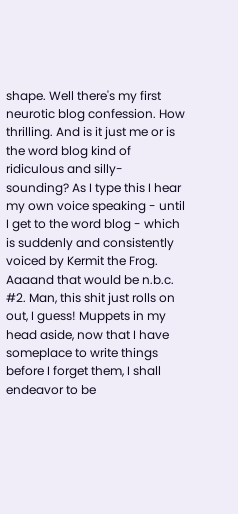shape. Well there's my first neurotic blog confession. How thrilling. And is it just me or is the word blog kind of ridiculous and silly-sounding? As I type this I hear my own voice speaking - until I get to the word blog - which is suddenly and consistently voiced by Kermit the Frog. Aaaand that would be n.b.c. #2. Man, this shit just rolls on out, I guess! Muppets in my head aside, now that I have someplace to write things before I forget them, I shall endeavor to be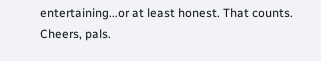entertaining...or at least honest. That counts. Cheers, pals.